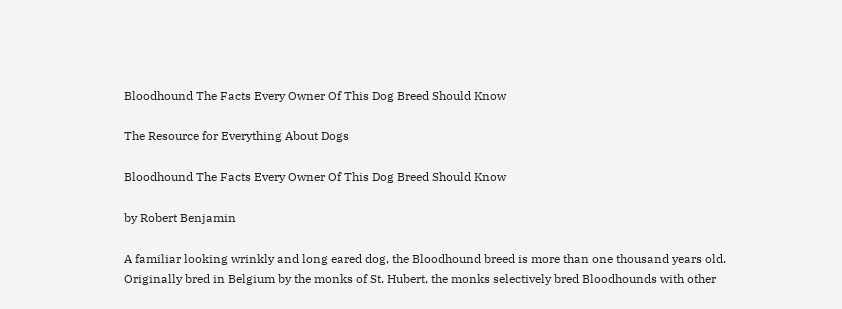Bloodhound The Facts Every Owner Of This Dog Breed Should Know

The Resource for Everything About Dogs

Bloodhound The Facts Every Owner Of This Dog Breed Should Know

by Robert Benjamin

A familiar looking wrinkly and long eared dog, the Bloodhound breed is more than one thousand years old. Originally bred in Belgium by the monks of St. Hubert, the monks selectively bred Bloodhounds with other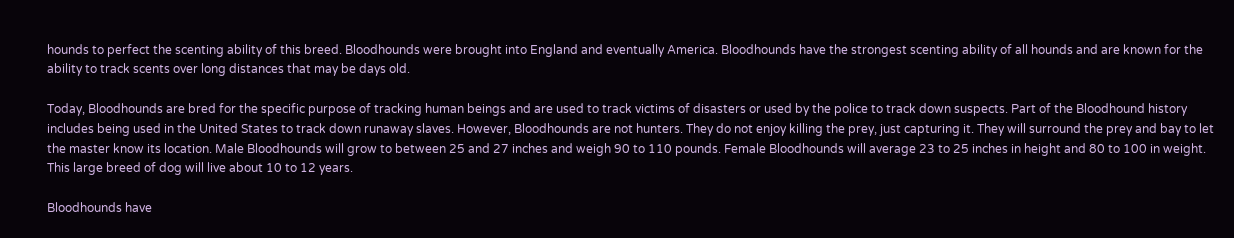hounds to perfect the scenting ability of this breed. Bloodhounds were brought into England and eventually America. Bloodhounds have the strongest scenting ability of all hounds and are known for the ability to track scents over long distances that may be days old.

Today, Bloodhounds are bred for the specific purpose of tracking human beings and are used to track victims of disasters or used by the police to track down suspects. Part of the Bloodhound history includes being used in the United States to track down runaway slaves. However, Bloodhounds are not hunters. They do not enjoy killing the prey, just capturing it. They will surround the prey and bay to let the master know its location. Male Bloodhounds will grow to between 25 and 27 inches and weigh 90 to 110 pounds. Female Bloodhounds will average 23 to 25 inches in height and 80 to 100 in weight. This large breed of dog will live about 10 to 12 years.

Bloodhounds have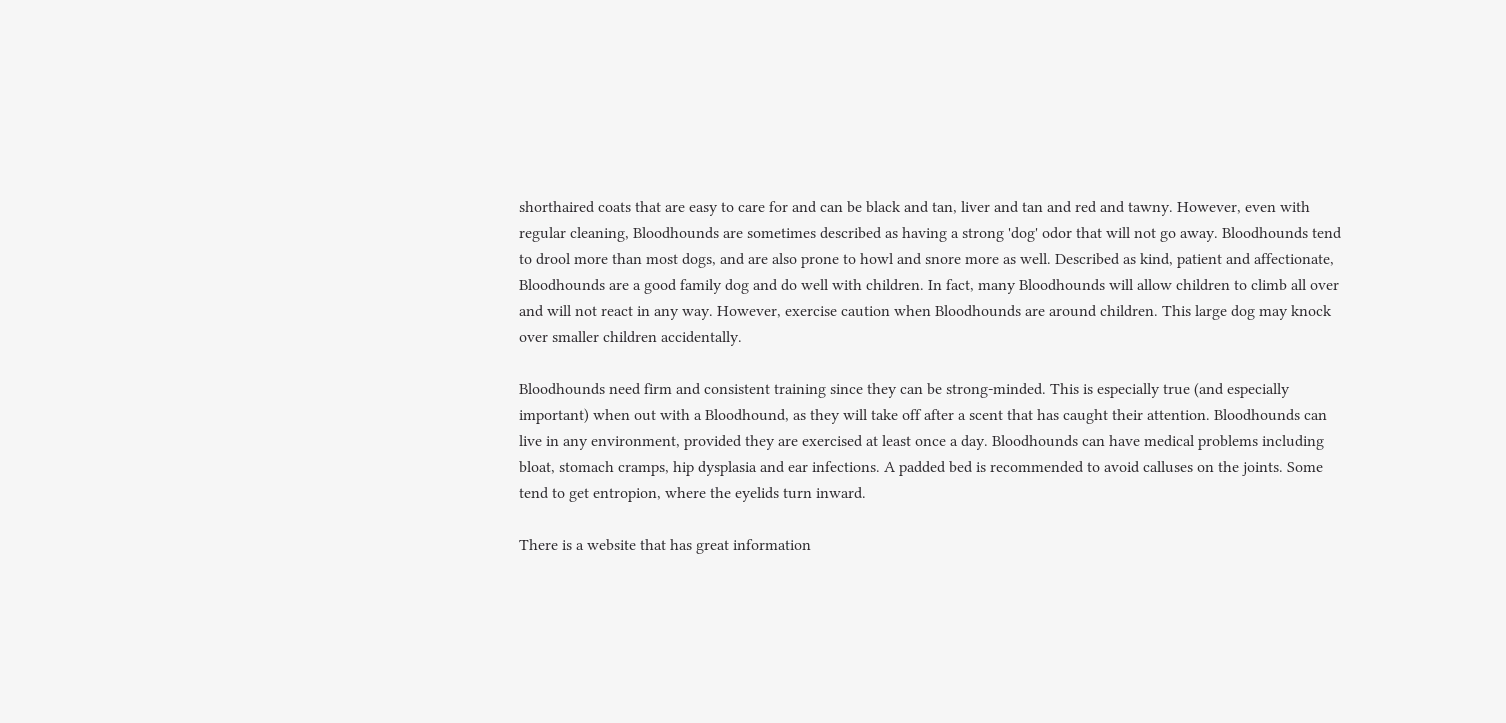shorthaired coats that are easy to care for and can be black and tan, liver and tan and red and tawny. However, even with regular cleaning, Bloodhounds are sometimes described as having a strong 'dog' odor that will not go away. Bloodhounds tend to drool more than most dogs, and are also prone to howl and snore more as well. Described as kind, patient and affectionate, Bloodhounds are a good family dog and do well with children. In fact, many Bloodhounds will allow children to climb all over and will not react in any way. However, exercise caution when Bloodhounds are around children. This large dog may knock over smaller children accidentally.

Bloodhounds need firm and consistent training since they can be strong-minded. This is especially true (and especially important) when out with a Bloodhound, as they will take off after a scent that has caught their attention. Bloodhounds can live in any environment, provided they are exercised at least once a day. Bloodhounds can have medical problems including bloat, stomach cramps, hip dysplasia and ear infections. A padded bed is recommended to avoid calluses on the joints. Some tend to get entropion, where the eyelids turn inward.

There is a website that has great information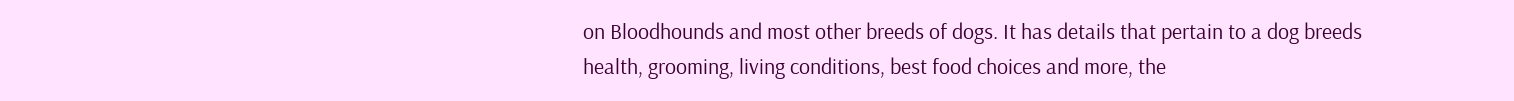on Bloodhounds and most other breeds of dogs. It has details that pertain to a dog breeds health, grooming, living conditions, best food choices and more, the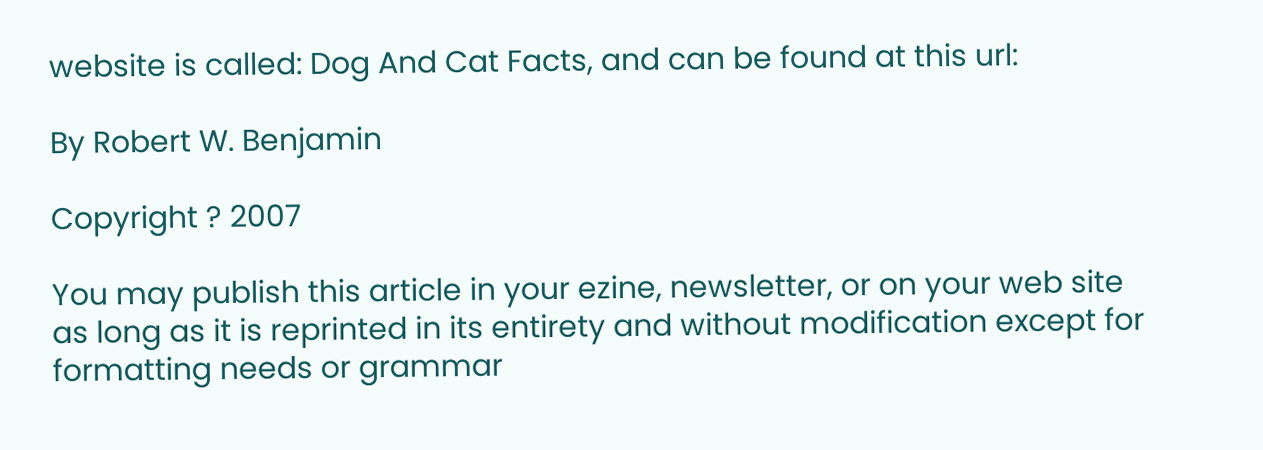website is called: Dog And Cat Facts, and can be found at this url:

By Robert W. Benjamin

Copyright ? 2007

You may publish this article in your ezine, newsletter, or on your web site as long as it is reprinted in its entirety and without modification except for formatting needs or grammar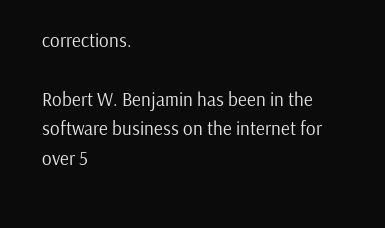corrections.

Robert W. Benjamin has been in the software business on the internet for over 5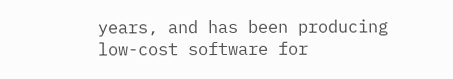years, and has been producing low-cost software for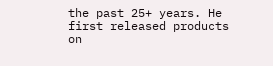the past 25+ years. He first released products on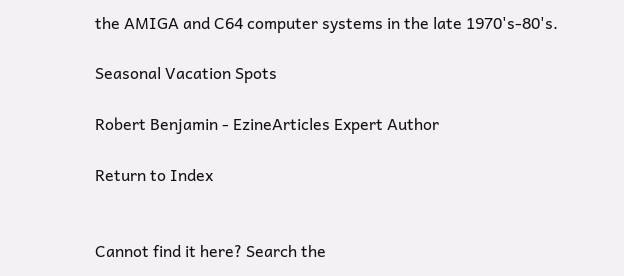the AMIGA and C64 computer systems in the late 1970's-80's.

Seasonal Vacation Spots

Robert Benjamin - EzineArticles Expert Author

Return to Index


Cannot find it here? Search the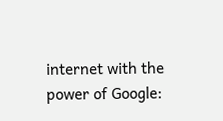internet with the power of Google: